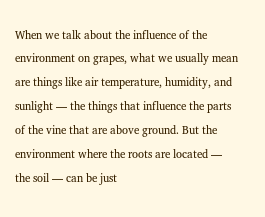When we talk about the influence of the environment on grapes, what we usually mean are things like air temperature, humidity, and sunlight — the things that influence the parts of the vine that are above ground. But the environment where the roots are located — the soil — can be just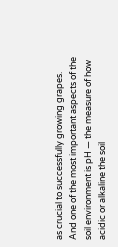as crucial to successfully growing grapes. And one of the most important aspects of the soil environment is pH — the measure of how acidic or alkaline the soil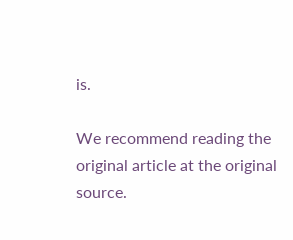is.

We recommend reading the original article at the original source.